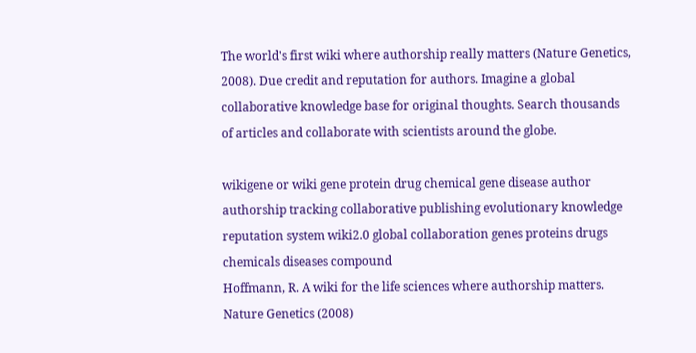The world's first wiki where authorship really matters (Nature Genetics, 2008). Due credit and reputation for authors. Imagine a global collaborative knowledge base for original thoughts. Search thousands of articles and collaborate with scientists around the globe.

wikigene or wiki gene protein drug chemical gene disease author authorship tracking collaborative publishing evolutionary knowledge reputation system wiki2.0 global collaboration genes proteins drugs chemicals diseases compound
Hoffmann, R. A wiki for the life sciences where authorship matters. Nature Genetics (2008)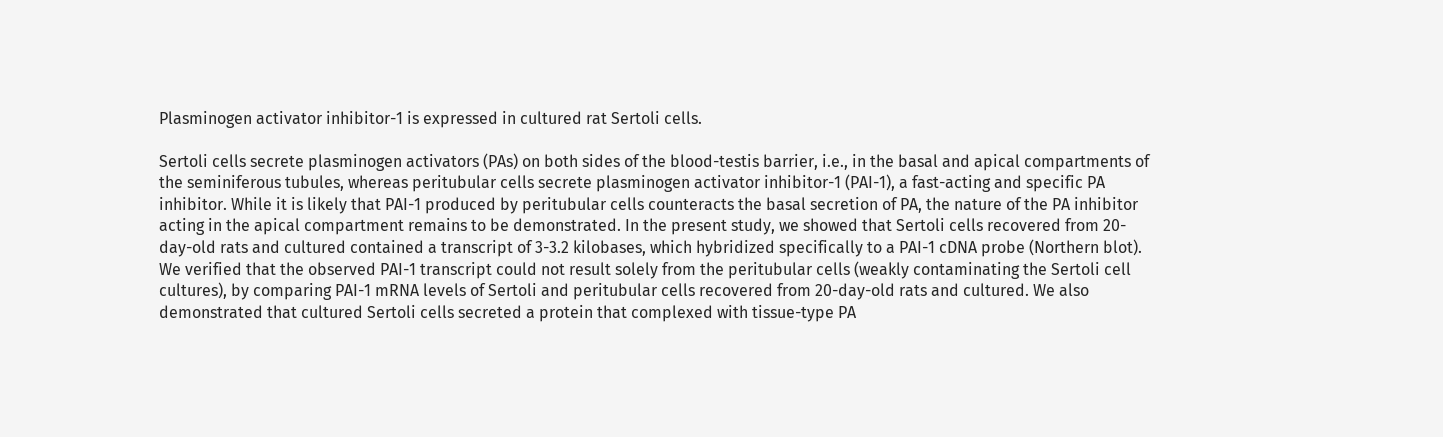Plasminogen activator inhibitor-1 is expressed in cultured rat Sertoli cells.

Sertoli cells secrete plasminogen activators (PAs) on both sides of the blood-testis barrier, i.e., in the basal and apical compartments of the seminiferous tubules, whereas peritubular cells secrete plasminogen activator inhibitor-1 (PAI-1), a fast-acting and specific PA inhibitor. While it is likely that PAI-1 produced by peritubular cells counteracts the basal secretion of PA, the nature of the PA inhibitor acting in the apical compartment remains to be demonstrated. In the present study, we showed that Sertoli cells recovered from 20-day-old rats and cultured contained a transcript of 3-3.2 kilobases, which hybridized specifically to a PAI-1 cDNA probe (Northern blot). We verified that the observed PAI-1 transcript could not result solely from the peritubular cells (weakly contaminating the Sertoli cell cultures), by comparing PAI-1 mRNA levels of Sertoli and peritubular cells recovered from 20-day-old rats and cultured. We also demonstrated that cultured Sertoli cells secreted a protein that complexed with tissue-type PA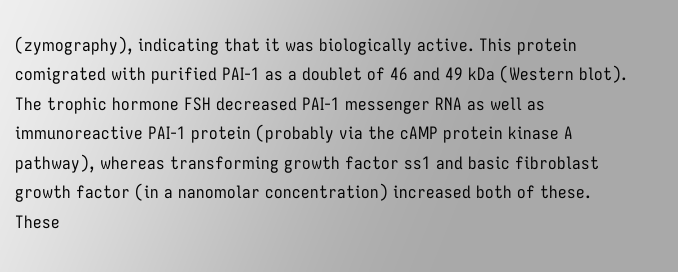(zymography), indicating that it was biologically active. This protein comigrated with purified PAI-1 as a doublet of 46 and 49 kDa (Western blot). The trophic hormone FSH decreased PAI-1 messenger RNA as well as immunoreactive PAI-1 protein (probably via the cAMP protein kinase A pathway), whereas transforming growth factor ss1 and basic fibroblast growth factor (in a nanomolar concentration) increased both of these. These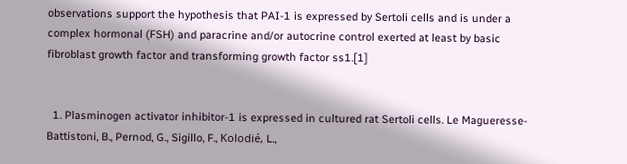observations support the hypothesis that PAI-1 is expressed by Sertoli cells and is under a complex hormonal (FSH) and paracrine and/or autocrine control exerted at least by basic fibroblast growth factor and transforming growth factor ss1.[1]


  1. Plasminogen activator inhibitor-1 is expressed in cultured rat Sertoli cells. Le Magueresse-Battistoni, B., Pernod, G., Sigillo, F., Kolodié, L.,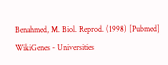Benahmed, M. Biol. Reprod. (1998) [Pubmed]
WikiGenes - Universities